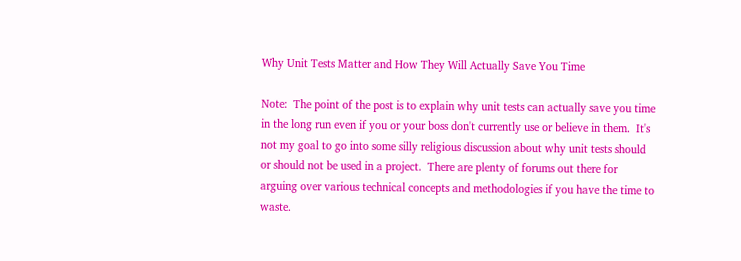Why Unit Tests Matter and How They Will Actually Save You Time

Note:  The point of the post is to explain why unit tests can actually save you time in the long run even if you or your boss don't currently use or believe in them.  It's not my goal to go into some silly religious discussion about why unit tests should or should not be used in a project.  There are plenty of forums out there for arguing over various technical concepts and methodologies if you have the time to waste.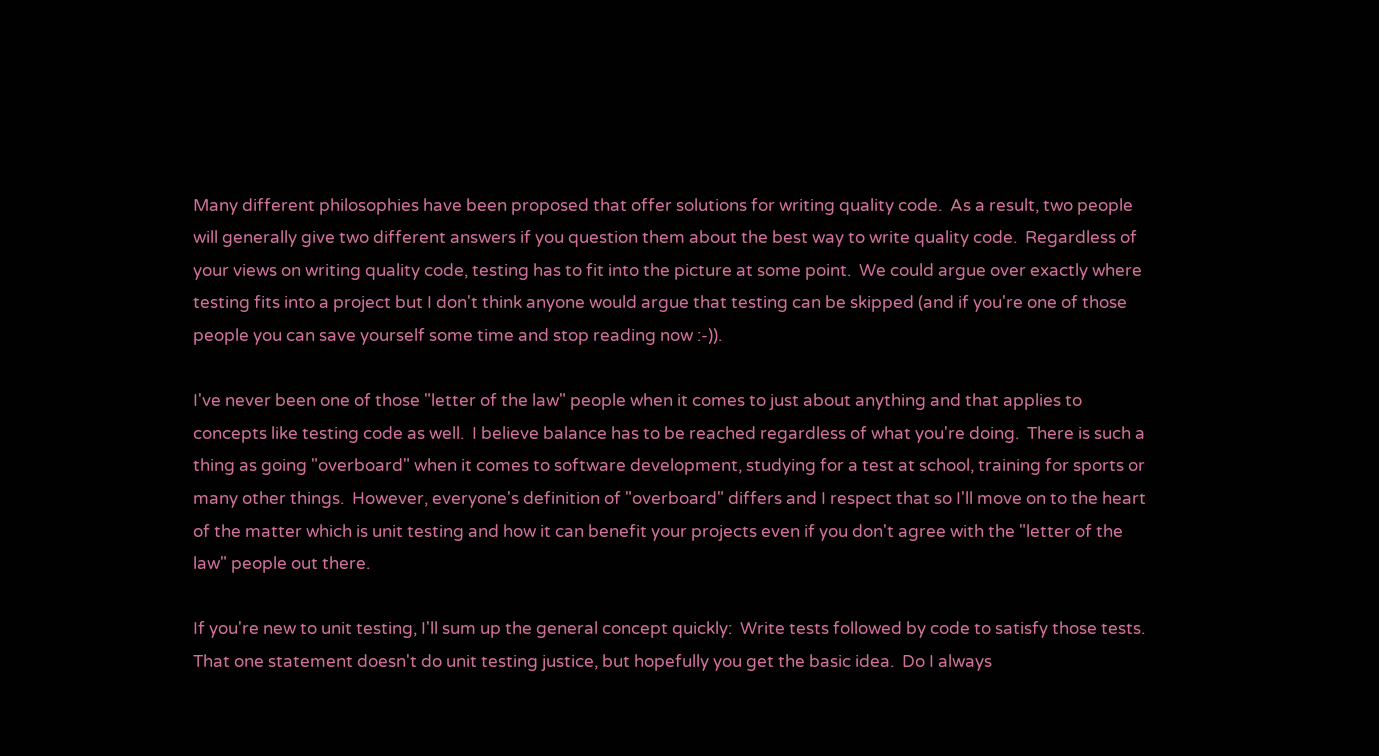Many different philosophies have been proposed that offer solutions for writing quality code.  As a result, two people will generally give two different answers if you question them about the best way to write quality code.  Regardless of your views on writing quality code, testing has to fit into the picture at some point.  We could argue over exactly where testing fits into a project but I don't think anyone would argue that testing can be skipped (and if you're one of those people you can save yourself some time and stop reading now :-)).

I've never been one of those "letter of the law" people when it comes to just about anything and that applies to concepts like testing code as well.  I believe balance has to be reached regardless of what you're doing.  There is such a thing as going "overboard" when it comes to software development, studying for a test at school, training for sports or many other things.  However, everyone's definition of "overboard" differs and I respect that so I'll move on to the heart of the matter which is unit testing and how it can benefit your projects even if you don't agree with the "letter of the law" people out there.

If you're new to unit testing, I'll sum up the general concept quickly:  Write tests followed by code to satisfy those tests.  That one statement doesn't do unit testing justice, but hopefully you get the basic idea.  Do I always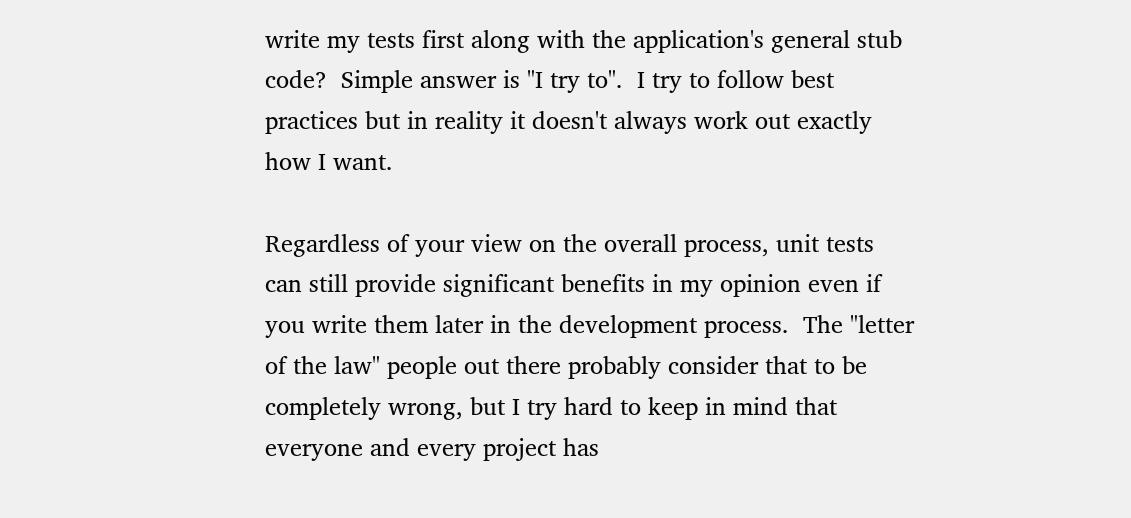write my tests first along with the application's general stub code?  Simple answer is "I try to".  I try to follow best practices but in reality it doesn't always work out exactly how I want.

Regardless of your view on the overall process, unit tests can still provide significant benefits in my opinion even if you write them later in the development process.  The "letter of the law" people out there probably consider that to be completely wrong, but I try hard to keep in mind that everyone and every project has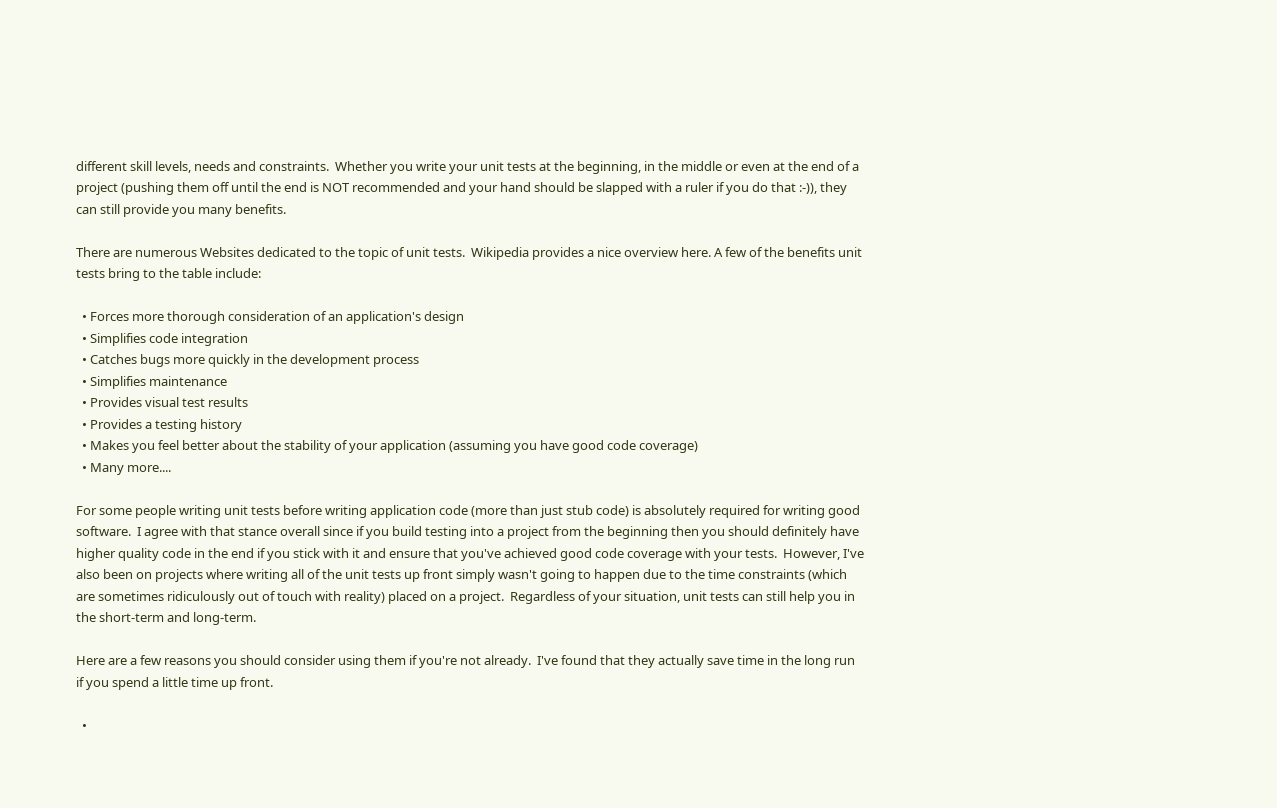different skill levels, needs and constraints.  Whether you write your unit tests at the beginning, in the middle or even at the end of a project (pushing them off until the end is NOT recommended and your hand should be slapped with a ruler if you do that :-)), they can still provide you many benefits.

There are numerous Websites dedicated to the topic of unit tests.  Wikipedia provides a nice overview here. A few of the benefits unit tests bring to the table include:

  • Forces more thorough consideration of an application's design
  • Simplifies code integration
  • Catches bugs more quickly in the development process
  • Simplifies maintenance
  • Provides visual test results
  • Provides a testing history
  • Makes you feel better about the stability of your application (assuming you have good code coverage)
  • Many more....

For some people writing unit tests before writing application code (more than just stub code) is absolutely required for writing good software.  I agree with that stance overall since if you build testing into a project from the beginning then you should definitely have higher quality code in the end if you stick with it and ensure that you've achieved good code coverage with your tests.  However, I've also been on projects where writing all of the unit tests up front simply wasn't going to happen due to the time constraints (which are sometimes ridiculously out of touch with reality) placed on a project.  Regardless of your situation, unit tests can still help you in the short-term and long-term.

Here are a few reasons you should consider using them if you're not already.  I've found that they actually save time in the long run if you spend a little time up front.

  •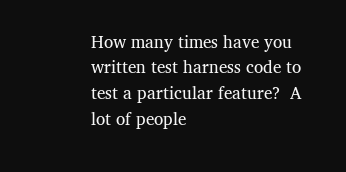How many times have you written test harness code to test a particular feature?  A lot of people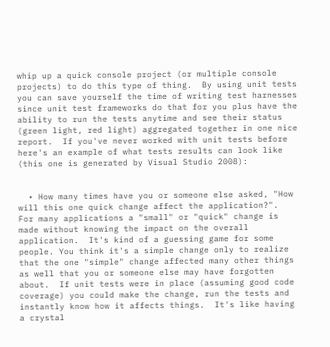whip up a quick console project (or multiple console projects) to do this type of thing.  By using unit tests you can save yourself the time of writing test harnesses since unit test frameworks do that for you plus have the ability to run the tests anytime and see their status (green light, red light) aggregated together in one nice report.  If you've never worked with unit tests before here's an example of what tests results can look like (this one is generated by Visual Studio 2008):


  • How many times have you or someone else asked, "How will this one quick change affect the application?".  For many applications a "small" or "quick" change is made without knowing the impact on the overall application.  It's kind of a guessing game for some people. You think it's a simple change only to realize that the one "simple" change affected many other things as well that you or someone else may have forgotten about.  If unit tests were in place (assuming good code coverage) you could make the change, run the tests and instantly know how it affects things.  It's like having a crystal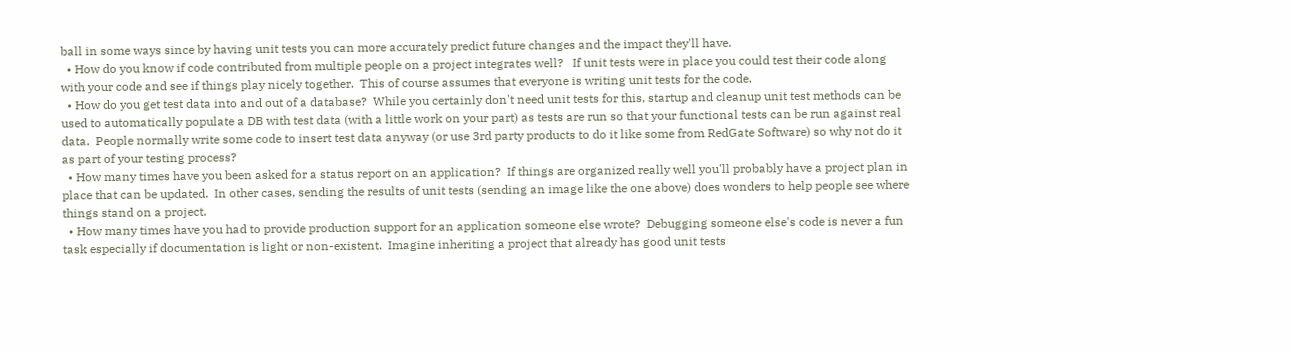ball in some ways since by having unit tests you can more accurately predict future changes and the impact they'll have.
  • How do you know if code contributed from multiple people on a project integrates well?   If unit tests were in place you could test their code along with your code and see if things play nicely together.  This of course assumes that everyone is writing unit tests for the code.
  • How do you get test data into and out of a database?  While you certainly don't need unit tests for this, startup and cleanup unit test methods can be used to automatically populate a DB with test data (with a little work on your part) as tests are run so that your functional tests can be run against real data.  People normally write some code to insert test data anyway (or use 3rd party products to do it like some from RedGate Software) so why not do it as part of your testing process?
  • How many times have you been asked for a status report on an application?  If things are organized really well you'll probably have a project plan in place that can be updated.  In other cases, sending the results of unit tests (sending an image like the one above) does wonders to help people see where things stand on a project.
  • How many times have you had to provide production support for an application someone else wrote?  Debugging someone else's code is never a fun task especially if documentation is light or non-existent.  Imagine inheriting a project that already has good unit tests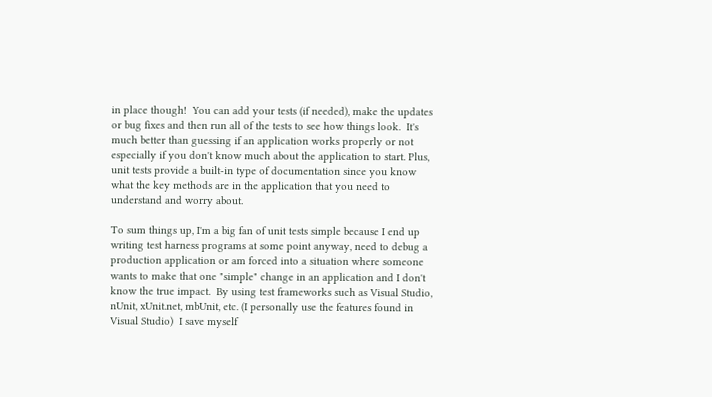in place though!  You can add your tests (if needed), make the updates or bug fixes and then run all of the tests to see how things look.  It's much better than guessing if an application works properly or not especially if you don't know much about the application to start. Plus, unit tests provide a built-in type of documentation since you know what the key methods are in the application that you need to understand and worry about.

To sum things up, I'm a big fan of unit tests simple because I end up writing test harness programs at some point anyway, need to debug a production application or am forced into a situation where someone wants to make that one "simple" change in an application and I don't know the true impact.  By using test frameworks such as Visual Studio, nUnit, xUnit.net, mbUnit, etc. (I personally use the features found in Visual Studio)  I save myself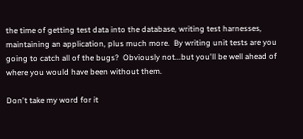the time of getting test data into the database, writing test harnesses, maintaining an application, plus much more.  By writing unit tests are you going to catch all of the bugs?  Obviously not...but you'll be well ahead of where you would have been without them.

Don't take my word for it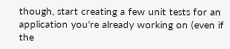though, start creating a few unit tests for an application you're already working on (even if the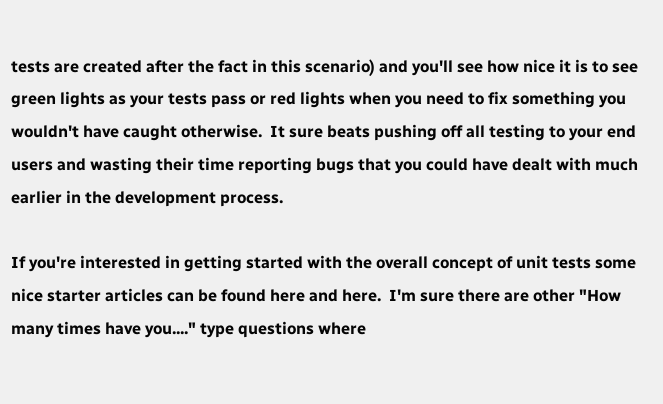tests are created after the fact in this scenario) and you'll see how nice it is to see green lights as your tests pass or red lights when you need to fix something you wouldn't have caught otherwise.  It sure beats pushing off all testing to your end users and wasting their time reporting bugs that you could have dealt with much earlier in the development process.

If you're interested in getting started with the overall concept of unit tests some nice starter articles can be found here and here.  I'm sure there are other "How many times have you...." type questions where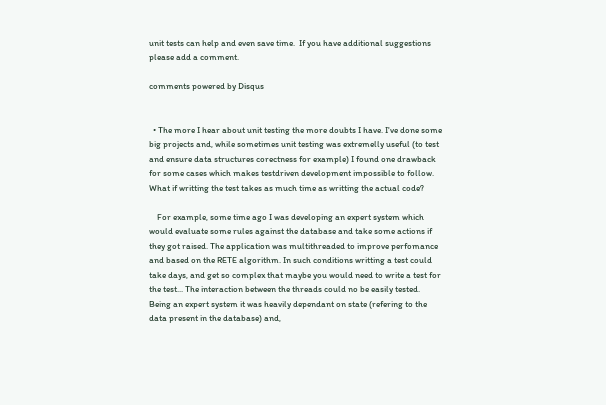unit tests can help and even save time.  If you have additional suggestions please add a comment.

comments powered by Disqus


  • The more I hear about unit testing the more doubts I have. I've done some big projects and, while sometimes unit testing was extremelly useful (to test and ensure data structures corectness for example) I found one drawback for some cases which makes testdriven development impossible to follow. What if writting the test takes as much time as writting the actual code?

    For example, some time ago I was developing an expert system which would evaluate some rules against the database and take some actions if they got raised. The application was multithreaded to improve perfomance and based on the RETE algorithm. In such conditions writting a test could take days, and get so complex that maybe you would need to write a test for the test... The interaction between the threads could no be easily tested. Being an expert system it was heavily dependant on state (refering to the data present in the database) and,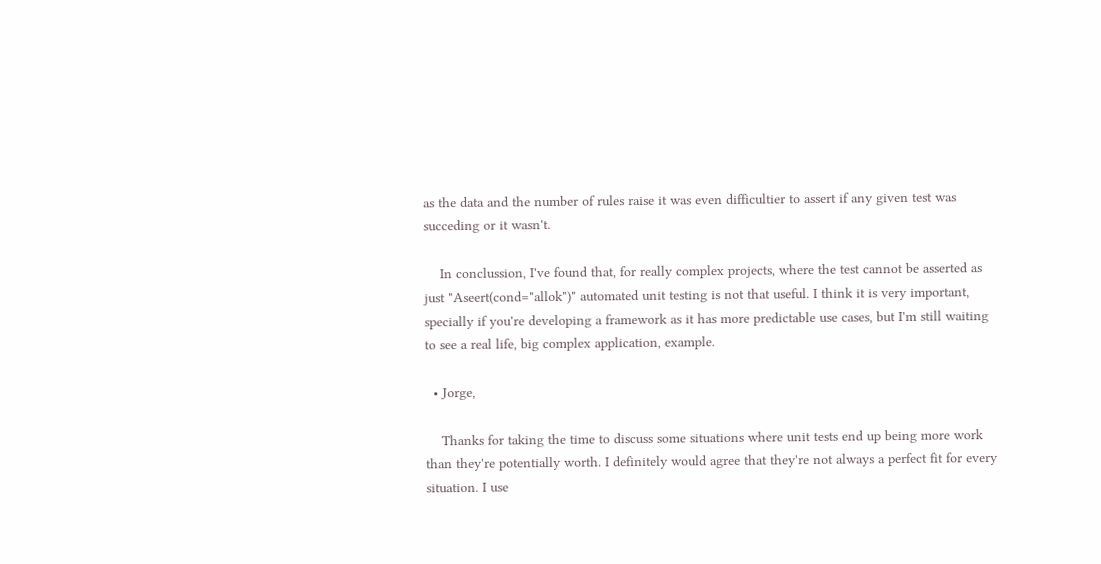as the data and the number of rules raise it was even difficultier to assert if any given test was succeding or it wasn't.

    In conclussion, I've found that, for really complex projects, where the test cannot be asserted as just "Aseert(cond="allok")" automated unit testing is not that useful. I think it is very important, specially if you're developing a framework as it has more predictable use cases, but I'm still waiting to see a real life, big complex application, example.

  • Jorge,

    Thanks for taking the time to discuss some situations where unit tests end up being more work than they're potentially worth. I definitely would agree that they're not always a perfect fit for every situation. I use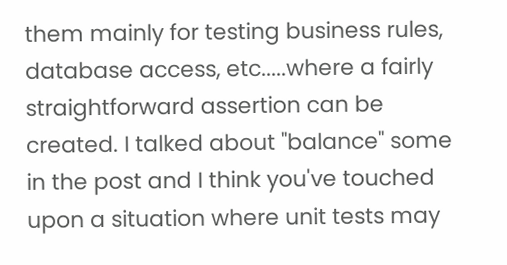them mainly for testing business rules, database access, etc.....where a fairly straightforward assertion can be created. I talked about "balance" some in the post and I think you've touched upon a situation where unit tests may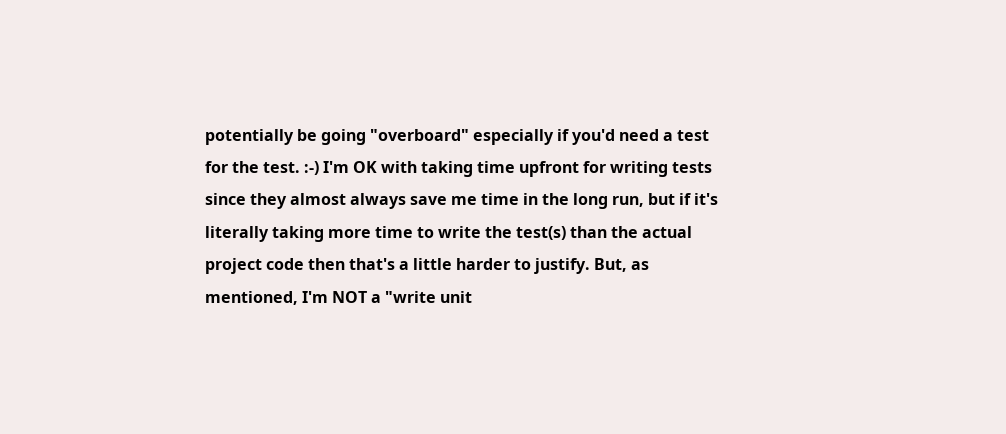potentially be going "overboard" especially if you'd need a test for the test. :-) I'm OK with taking time upfront for writing tests since they almost always save me time in the long run, but if it's literally taking more time to write the test(s) than the actual project code then that's a little harder to justify. But, as mentioned, I'm NOT a "write unit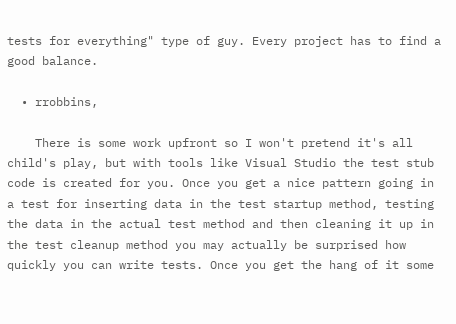tests for everything" type of guy. Every project has to find a good balance.

  • rrobbins,

    There is some work upfront so I won't pretend it's all child's play, but with tools like Visual Studio the test stub code is created for you. Once you get a nice pattern going in a test for inserting data in the test startup method, testing the data in the actual test method and then cleaning it up in the test cleanup method you may actually be surprised how quickly you can write tests. Once you get the hang of it some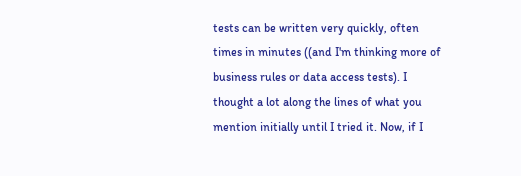tests can be written very quickly, often times in minutes ((and I'm thinking more of business rules or data access tests). I thought a lot along the lines of what you mention initially until I tried it. Now, if I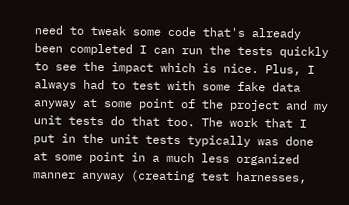need to tweak some code that's already been completed I can run the tests quickly to see the impact which is nice. Plus, I always had to test with some fake data anyway at some point of the project and my unit tests do that too. The work that I put in the unit tests typically was done at some point in a much less organized manner anyway (creating test harnesses,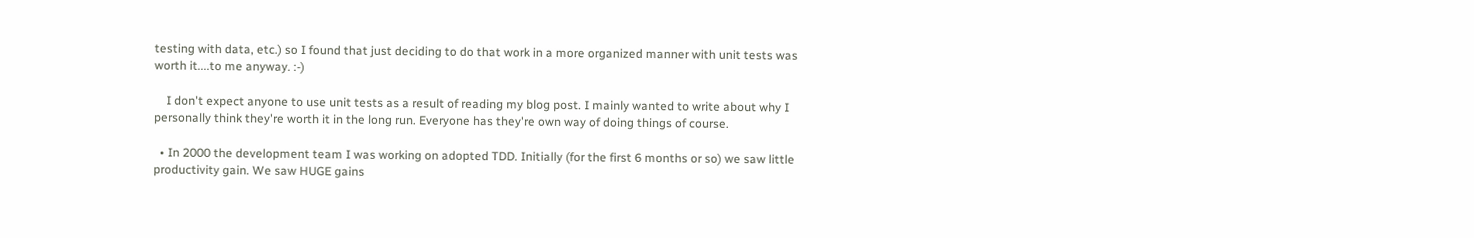testing with data, etc.) so I found that just deciding to do that work in a more organized manner with unit tests was worth it....to me anyway. :-)

    I don't expect anyone to use unit tests as a result of reading my blog post. I mainly wanted to write about why I personally think they're worth it in the long run. Everyone has they're own way of doing things of course.

  • In 2000 the development team I was working on adopted TDD. Initially (for the first 6 months or so) we saw little productivity gain. We saw HUGE gains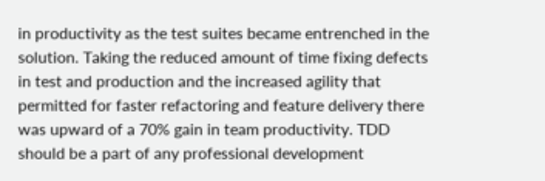in productivity as the test suites became entrenched in the solution. Taking the reduced amount of time fixing defects in test and production and the increased agility that permitted for faster refactoring and feature delivery there was upward of a 70% gain in team productivity. TDD should be a part of any professional development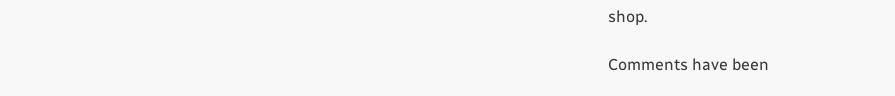shop.

Comments have been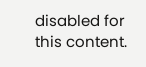disabled for this content.